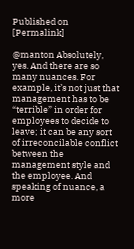Published on [Permalink]

@manton Absolutely, yes. And there are so many nuances. For example, it’s not just that management has to be “terrible” in order for employees to decide to leave; it can be any sort of irreconcilable conflict between the management style and the employee. And speaking of nuance, a more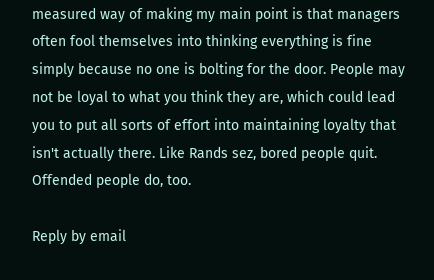measured way of making my main point is that managers often fool themselves into thinking everything is fine simply because no one is bolting for the door. People may not be loyal to what you think they are, which could lead you to put all sorts of effort into maintaining loyalty that isn't actually there. Like Rands sez, bored people quit. Offended people do, too.

Reply by email